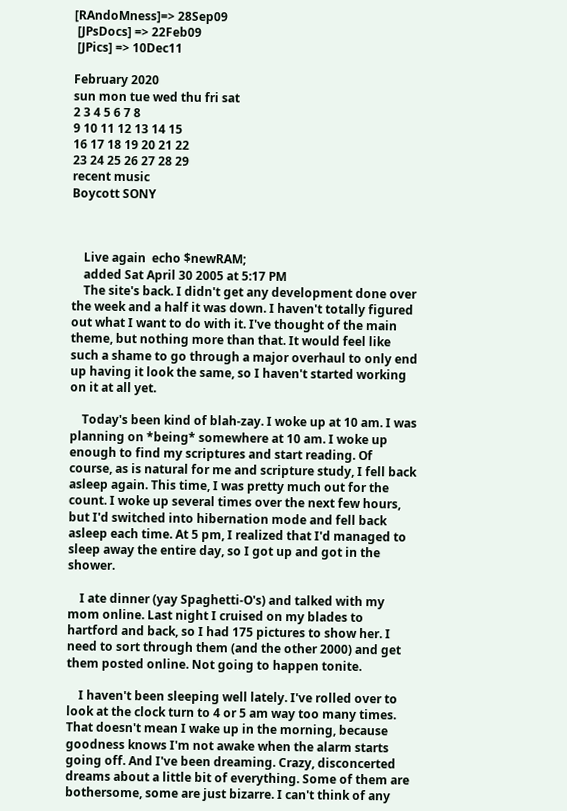[RAndoMness]=> 28Sep09
 [JPsDocs] => 22Feb09
 [JPics] => 10Dec11

February 2020
sun mon tue wed thu fri sat
2 3 4 5 6 7 8
9 10 11 12 13 14 15
16 17 18 19 20 21 22
23 24 25 26 27 28 29
recent music
Boycott SONY



    Live again  echo $newRAM;
    added Sat April 30 2005 at 5:17 PM
    The site's back. I didn't get any development done over the week and a half it was down. I haven't totally figured out what I want to do with it. I've thought of the main theme, but nothing more than that. It would feel like such a shame to go through a major overhaul to only end up having it look the same, so I haven't started working on it at all yet.

    Today's been kind of blah-zay. I woke up at 10 am. I was planning on *being* somewhere at 10 am. I woke up enough to find my scriptures and start reading. Of course, as is natural for me and scripture study, I fell back asleep again. This time, I was pretty much out for the count. I woke up several times over the next few hours, but I'd switched into hibernation mode and fell back asleep each time. At 5 pm, I realized that I'd managed to sleep away the entire day, so I got up and got in the shower.

    I ate dinner (yay Spaghetti-O's) and talked with my mom online. Last night I cruised on my blades to hartford and back, so I had 175 pictures to show her. I need to sort through them (and the other 2000) and get them posted online. Not going to happen tonite.

    I haven't been sleeping well lately. I've rolled over to look at the clock turn to 4 or 5 am way too many times. That doesn't mean I wake up in the morning, because goodness knows I'm not awake when the alarm starts going off. And I've been dreaming. Crazy, disconcerted dreams about a little bit of everything. Some of them are bothersome, some are just bizarre. I can't think of any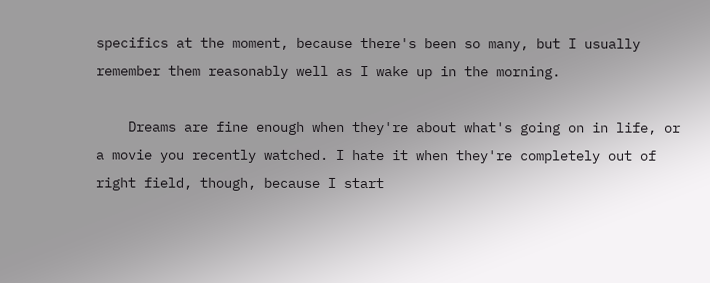specifics at the moment, because there's been so many, but I usually remember them reasonably well as I wake up in the morning.

    Dreams are fine enough when they're about what's going on in life, or a movie you recently watched. I hate it when they're completely out of right field, though, because I start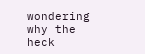wondering why the heck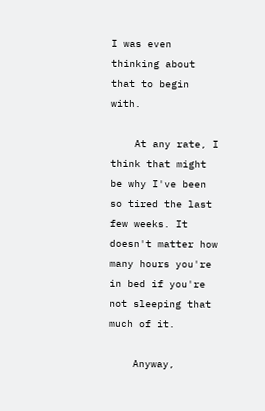I was even thinking about that to begin with.

    At any rate, I think that might be why I've been so tired the last few weeks. It doesn't matter how many hours you're in bed if you're not sleeping that much of it.

    Anyway,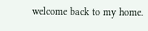welcome back to my home.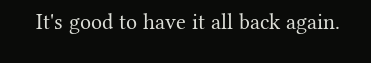It's good to have it all back again.